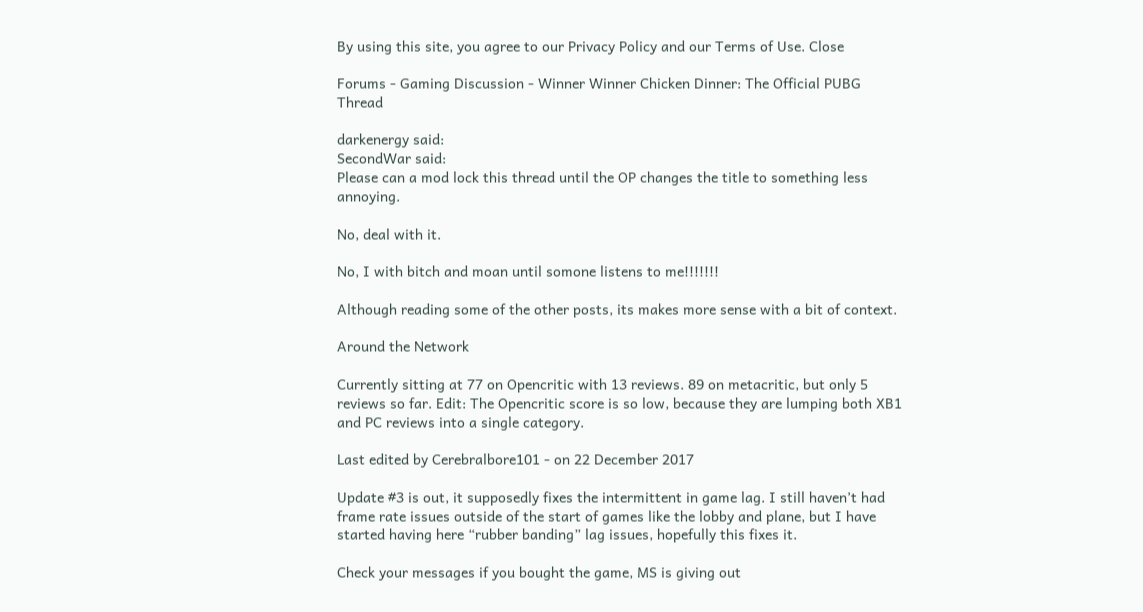By using this site, you agree to our Privacy Policy and our Terms of Use. Close

Forums - Gaming Discussion - Winner Winner Chicken Dinner: The Official PUBG Thread

darkenergy said:
SecondWar said:
Please can a mod lock this thread until the OP changes the title to something less annoying.

No, deal with it.

No, I with bitch and moan until somone listens to me!!!!!!!

Although reading some of the other posts, its makes more sense with a bit of context.

Around the Network

Currently sitting at 77 on Opencritic with 13 reviews. 89 on metacritic, but only 5 reviews so far. Edit: The Opencritic score is so low, because they are lumping both XB1 and PC reviews into a single category.

Last edited by Cerebralbore101 - on 22 December 2017

Update #3 is out, it supposedly fixes the intermittent in game lag. I still haven’t had frame rate issues outside of the start of games like the lobby and plane, but I have started having here “rubber banding” lag issues, hopefully this fixes it.

Check your messages if you bought the game, MS is giving out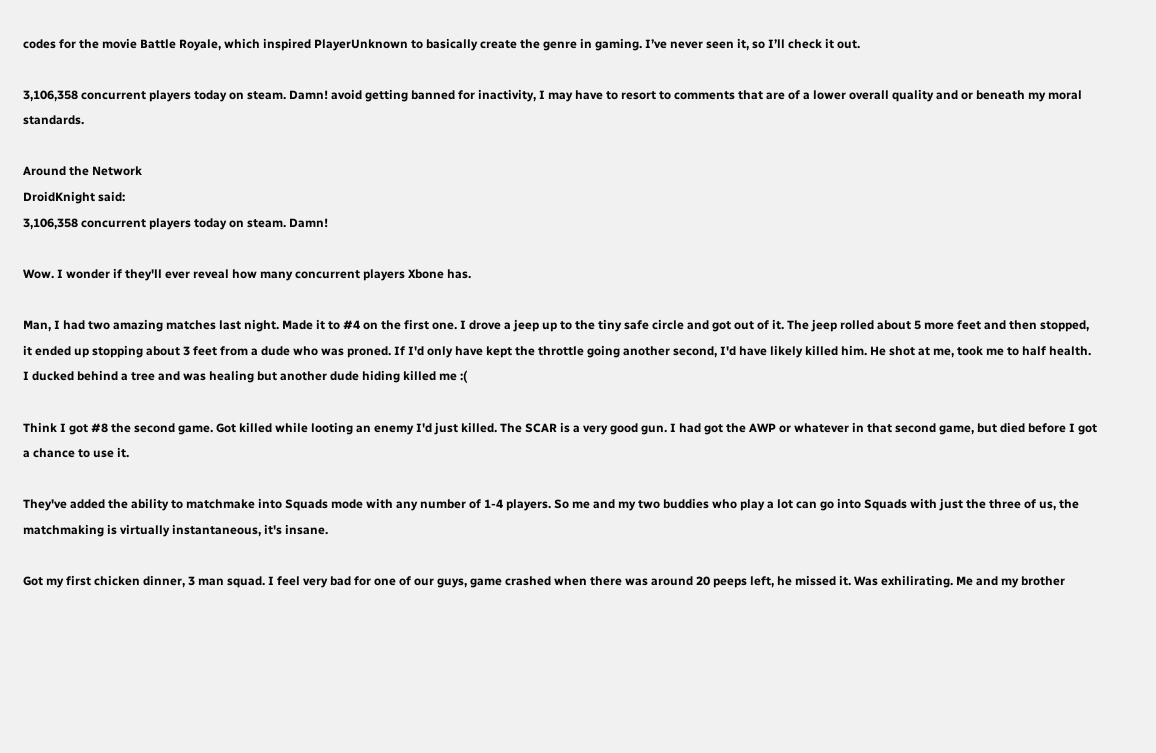codes for the movie Battle Royale, which inspired PlayerUnknown to basically create the genre in gaming. I’ve never seen it, so I’ll check it out.

3,106,358 concurrent players today on steam. Damn! avoid getting banned for inactivity, I may have to resort to comments that are of a lower overall quality and or beneath my moral standards.

Around the Network
DroidKnight said:
3,106,358 concurrent players today on steam. Damn!

Wow. I wonder if they'll ever reveal how many concurrent players Xbone has.

Man, I had two amazing matches last night. Made it to #4 on the first one. I drove a jeep up to the tiny safe circle and got out of it. The jeep rolled about 5 more feet and then stopped, it ended up stopping about 3 feet from a dude who was proned. If I'd only have kept the throttle going another second, I'd have likely killed him. He shot at me, took me to half health. I ducked behind a tree and was healing but another dude hiding killed me :(

Think I got #8 the second game. Got killed while looting an enemy I'd just killed. The SCAR is a very good gun. I had got the AWP or whatever in that second game, but died before I got a chance to use it.

They've added the ability to matchmake into Squads mode with any number of 1-4 players. So me and my two buddies who play a lot can go into Squads with just the three of us, the matchmaking is virtually instantaneous, it's insane.

Got my first chicken dinner, 3 man squad. I feel very bad for one of our guys, game crashed when there was around 20 peeps left, he missed it. Was exhilirating. Me and my brother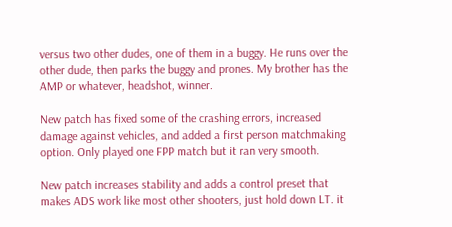versus two other dudes, one of them in a buggy. He runs over the other dude, then parks the buggy and prones. My brother has the AMP or whatever, headshot, winner.

New patch has fixed some of the crashing errors, increased damage against vehicles, and added a first person matchmaking option. Only played one FPP match but it ran very smooth.

New patch increases stability and adds a control preset that makes ADS work like most other shooters, just hold down LT. it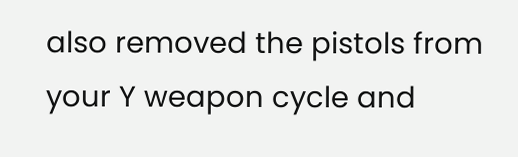also removed the pistols from your Y weapon cycle and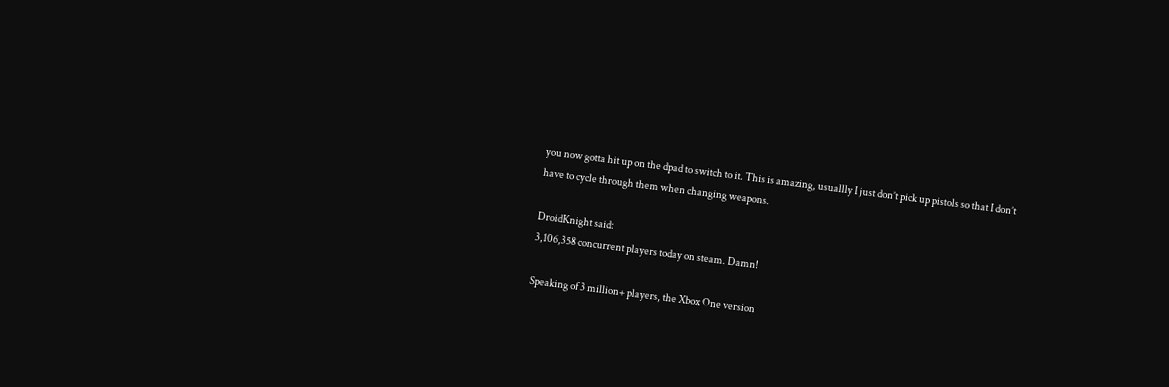you now gotta hit up on the dpad to switch to it. This is amazing, usuallly I just don’t pick up pistols so that I don’t have to cycle through them when changing weapons.

DroidKnight said:
3,106,358 concurrent players today on steam. Damn!

Speaking of 3 million+ players, the Xbox One version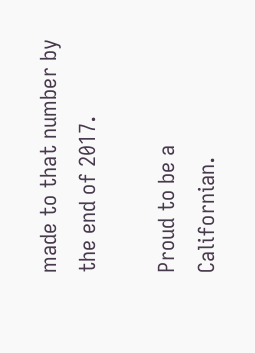made to that number by the end of 2017.

Proud to be a Californian.